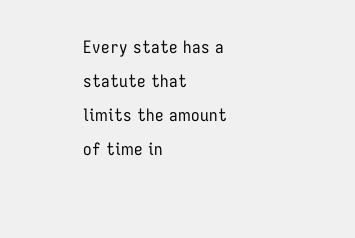Every state has a statute that limits the amount of time in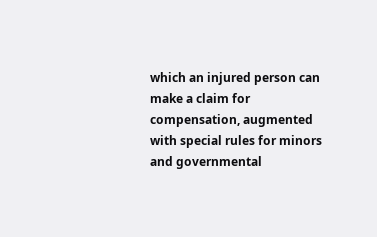which an injured person can make a claim for compensation, augmented with special rules for minors and governmental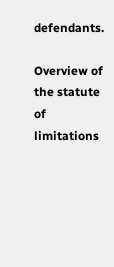defendants.

Overview of the statute of limitations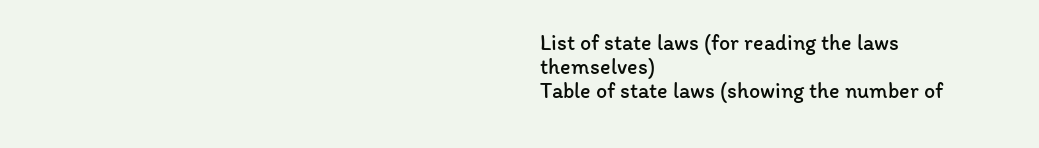List of state laws (for reading the laws themselves)
Table of state laws (showing the number of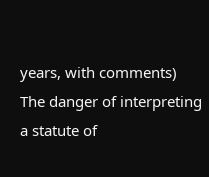years, with comments)
The danger of interpreting a statute of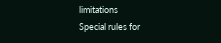limitations
Special rules for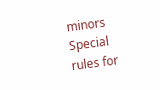minors
Special rules for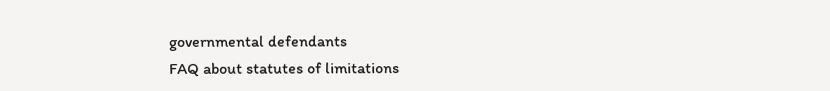governmental defendants
FAQ about statutes of limitations